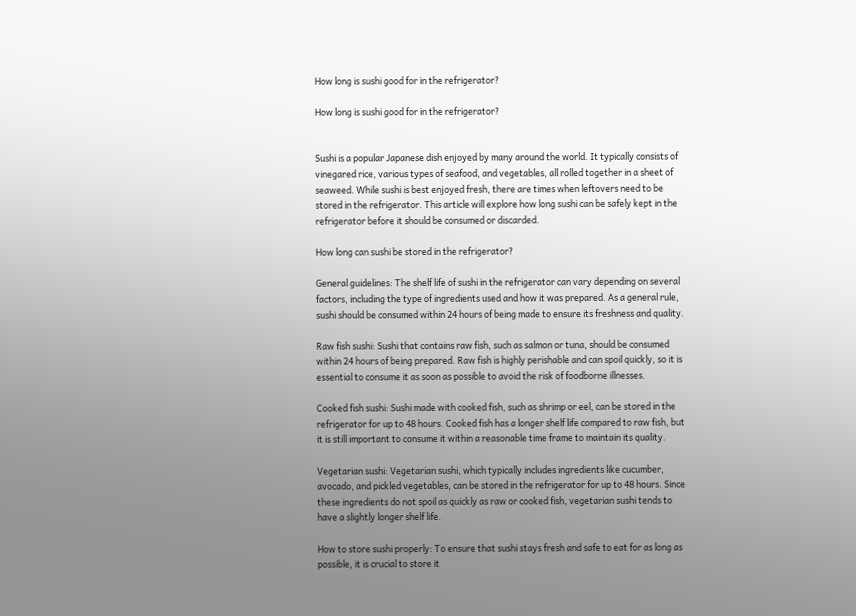How long is sushi good for in the refrigerator?

How long is sushi good for in the refrigerator?


Sushi is a popular Japanese dish enjoyed by many around the world. It typically consists of vinegared rice, various types of seafood, and vegetables, all rolled together in a sheet of seaweed. While sushi is best enjoyed fresh, there are times when leftovers need to be stored in the refrigerator. This article will explore how long sushi can be safely kept in the refrigerator before it should be consumed or discarded.

How long can sushi be stored in the refrigerator?

General guidelines: The shelf life of sushi in the refrigerator can vary depending on several factors, including the type of ingredients used and how it was prepared. As a general rule, sushi should be consumed within 24 hours of being made to ensure its freshness and quality.

Raw fish sushi: Sushi that contains raw fish, such as salmon or tuna, should be consumed within 24 hours of being prepared. Raw fish is highly perishable and can spoil quickly, so it is essential to consume it as soon as possible to avoid the risk of foodborne illnesses.

Cooked fish sushi: Sushi made with cooked fish, such as shrimp or eel, can be stored in the refrigerator for up to 48 hours. Cooked fish has a longer shelf life compared to raw fish, but it is still important to consume it within a reasonable time frame to maintain its quality.

Vegetarian sushi: Vegetarian sushi, which typically includes ingredients like cucumber, avocado, and pickled vegetables, can be stored in the refrigerator for up to 48 hours. Since these ingredients do not spoil as quickly as raw or cooked fish, vegetarian sushi tends to have a slightly longer shelf life.

How to store sushi properly: To ensure that sushi stays fresh and safe to eat for as long as possible, it is crucial to store it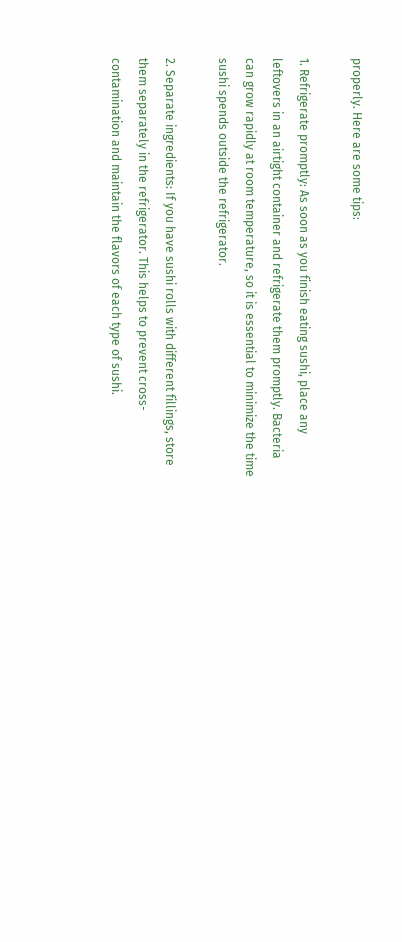properly. Here are some tips:

1. Refrigerate promptly: As soon as you finish eating sushi, place any leftovers in an airtight container and refrigerate them promptly. Bacteria can grow rapidly at room temperature, so it is essential to minimize the time sushi spends outside the refrigerator.

2. Separate ingredients: If you have sushi rolls with different fillings, store them separately in the refrigerator. This helps to prevent cross-contamination and maintain the flavors of each type of sushi.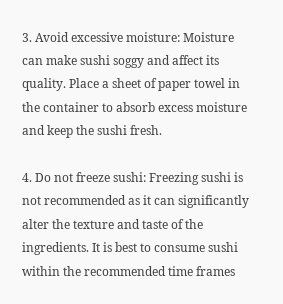3. Avoid excessive moisture: Moisture can make sushi soggy and affect its quality. Place a sheet of paper towel in the container to absorb excess moisture and keep the sushi fresh.

4. Do not freeze sushi: Freezing sushi is not recommended as it can significantly alter the texture and taste of the ingredients. It is best to consume sushi within the recommended time frames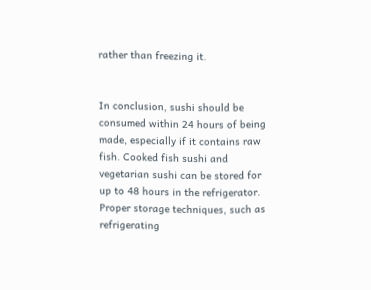rather than freezing it.


In conclusion, sushi should be consumed within 24 hours of being made, especially if it contains raw fish. Cooked fish sushi and vegetarian sushi can be stored for up to 48 hours in the refrigerator. Proper storage techniques, such as refrigerating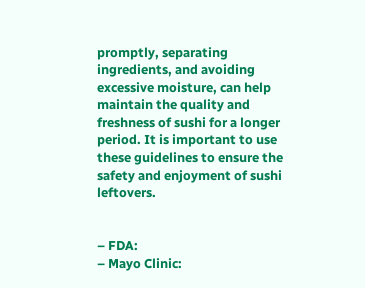promptly, separating ingredients, and avoiding excessive moisture, can help maintain the quality and freshness of sushi for a longer period. It is important to use these guidelines to ensure the safety and enjoyment of sushi leftovers.


– FDA:
– Mayo Clinic: